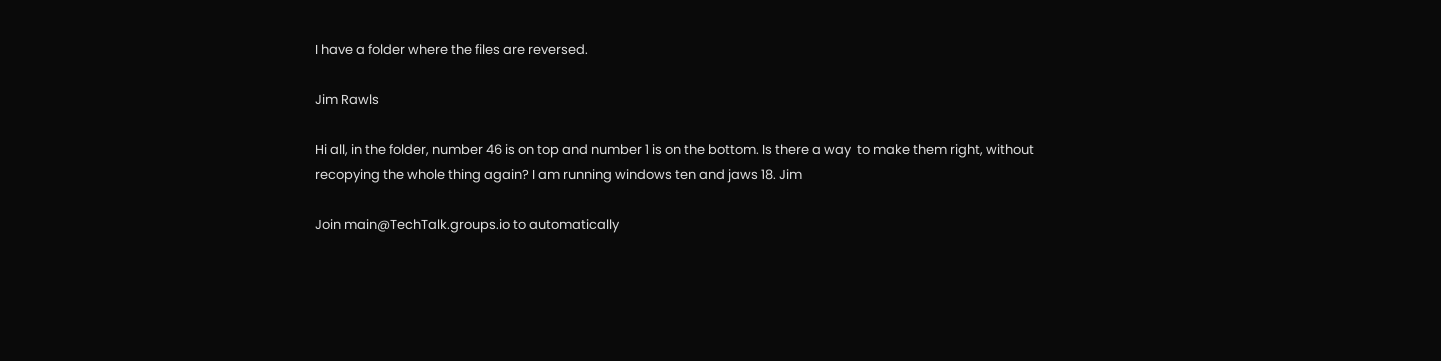I have a folder where the files are reversed.

Jim Rawls

Hi all, in the folder, number 46 is on top and number 1 is on the bottom. Is there a way  to make them right, without recopying the whole thing again? I am running windows ten and jaws 18. Jim

Join main@TechTalk.groups.io to automatically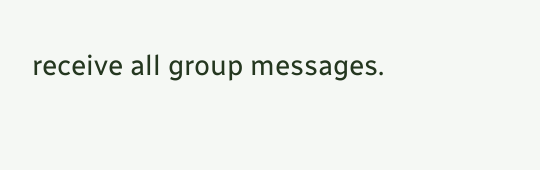receive all group messages.